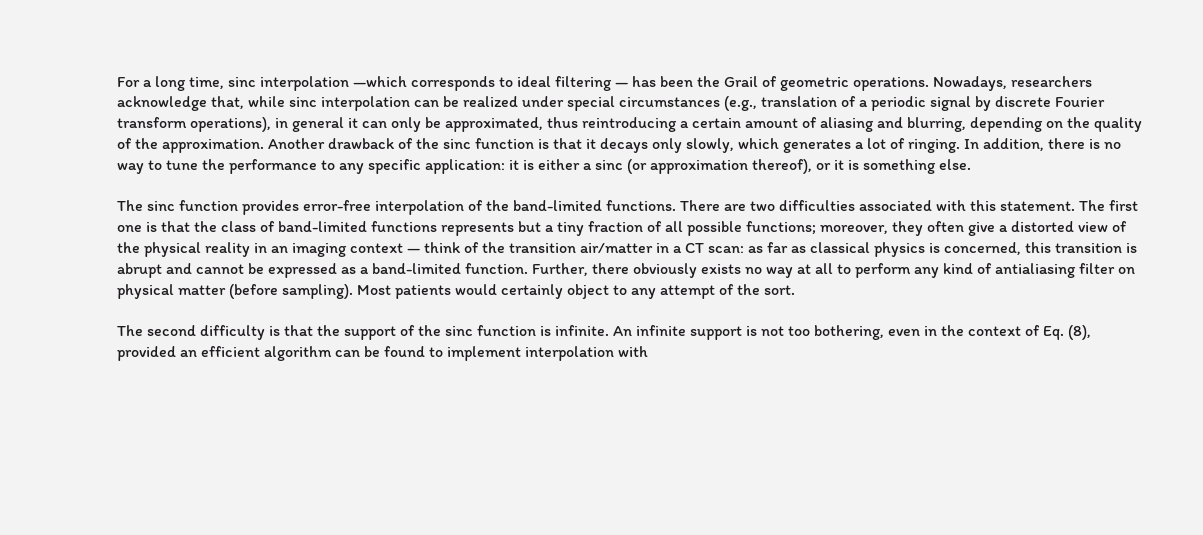For a long time, sinc interpolation —which corresponds to ideal filtering — has been the Grail of geometric operations. Nowadays, researchers acknowledge that, while sinc interpolation can be realized under special circumstances (e.g., translation of a periodic signal by discrete Fourier transform operations), in general it can only be approximated, thus reintroducing a certain amount of aliasing and blurring, depending on the quality of the approximation. Another drawback of the sinc function is that it decays only slowly, which generates a lot of ringing. In addition, there is no way to tune the performance to any specific application: it is either a sinc (or approximation thereof), or it is something else.

The sinc function provides error-free interpolation of the band-limited functions. There are two difficulties associated with this statement. The first one is that the class of band-limited functions represents but a tiny fraction of all possible functions; moreover, they often give a distorted view of the physical reality in an imaging context — think of the transition air/matter in a CT scan: as far as classical physics is concerned, this transition is abrupt and cannot be expressed as a band-limited function. Further, there obviously exists no way at all to perform any kind of antialiasing filter on physical matter (before sampling). Most patients would certainly object to any attempt of the sort.

The second difficulty is that the support of the sinc function is infinite. An infinite support is not too bothering, even in the context of Eq. (8), provided an efficient algorithm can be found to implement interpolation with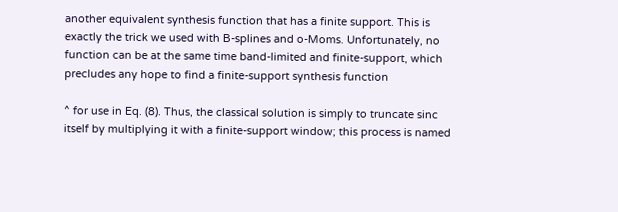another equivalent synthesis function that has a finite support. This is exactly the trick we used with B-splines and o-Moms. Unfortunately, no function can be at the same time band-limited and finite-support, which precludes any hope to find a finite-support synthesis function

^ for use in Eq. (8). Thus, the classical solution is simply to truncate sinc itself by multiplying it with a finite-support window; this process is named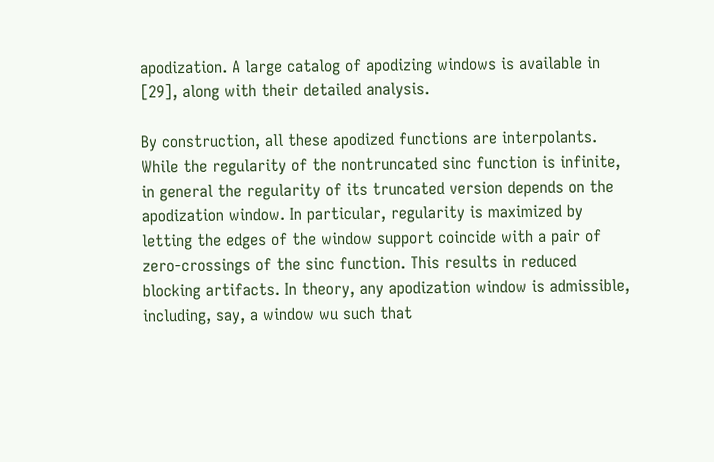apodization. A large catalog of apodizing windows is available in [29], along with their detailed analysis.

By construction, all these apodized functions are interpolants. While the regularity of the nontruncated sinc function is infinite, in general the regularity of its truncated version depends on the apodization window. In particular, regularity is maximized by letting the edges of the window support coincide with a pair of zero-crossings of the sinc function. This results in reduced blocking artifacts. In theory, any apodization window is admissible, including, say, a window wu such that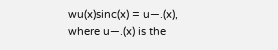wu(x)sinc(x) = u—.(x), where u—.(x) is the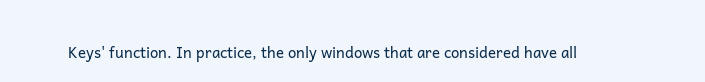Keys' function. In practice, the only windows that are considered have all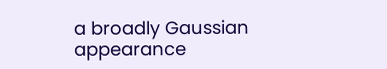a broadly Gaussian appearance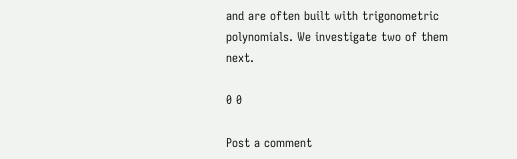and are often built with trigonometric polynomials. We investigate two of them next.

0 0

Post a comment